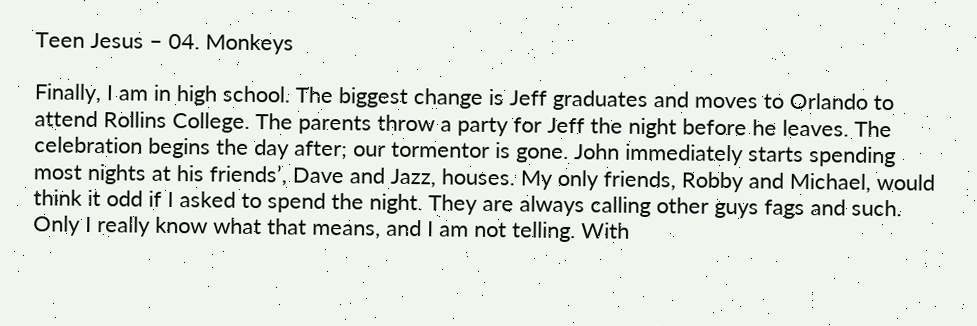Teen Jesus – 04. Monkeys

Finally, I am in high school. The biggest change is Jeff graduates and moves to Orlando to attend Rollins College. The parents throw a party for Jeff the night before he leaves. The celebration begins the day after; our tormentor is gone. John immediately starts spending most nights at his friends’, Dave and Jazz, houses. My only friends, Robby and Michael, would think it odd if I asked to spend the night. They are always calling other guys fags and such. Only I really know what that means, and I am not telling. With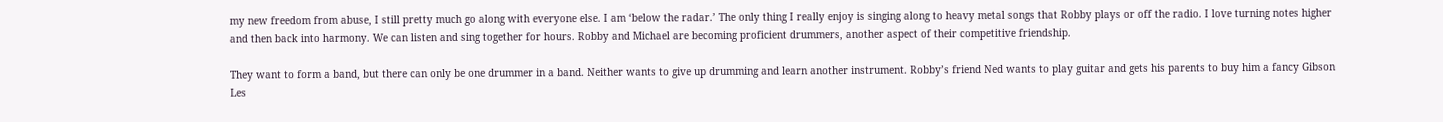my new freedom from abuse, I still pretty much go along with everyone else. I am ‘below the radar.’ The only thing I really enjoy is singing along to heavy metal songs that Robby plays or off the radio. I love turning notes higher and then back into harmony. We can listen and sing together for hours. Robby and Michael are becoming proficient drummers, another aspect of their competitive friendship.

They want to form a band, but there can only be one drummer in a band. Neither wants to give up drumming and learn another instrument. Robby’s friend Ned wants to play guitar and gets his parents to buy him a fancy Gibson Les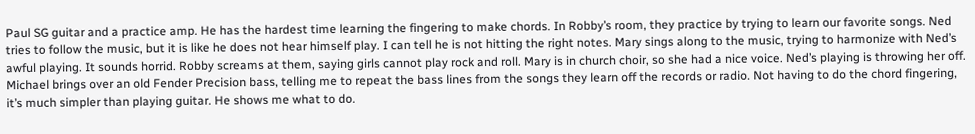Paul SG guitar and a practice amp. He has the hardest time learning the fingering to make chords. In Robby’s room, they practice by trying to learn our favorite songs. Ned tries to follow the music, but it is like he does not hear himself play. I can tell he is not hitting the right notes. Mary sings along to the music, trying to harmonize with Ned’s awful playing. It sounds horrid. Robby screams at them, saying girls cannot play rock and roll. Mary is in church choir, so she had a nice voice. Ned’s playing is throwing her off. Michael brings over an old Fender Precision bass, telling me to repeat the bass lines from the songs they learn off the records or radio. Not having to do the chord fingering, it’s much simpler than playing guitar. He shows me what to do.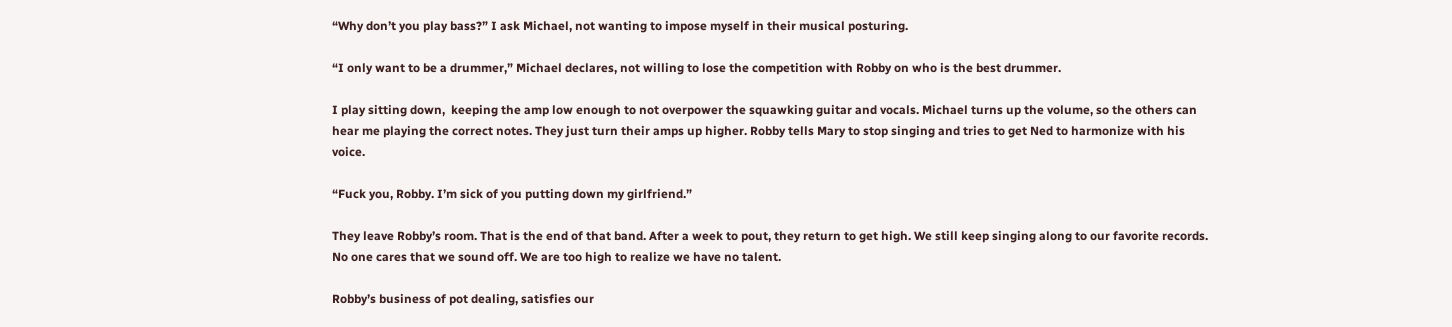“Why don’t you play bass?” I ask Michael, not wanting to impose myself in their musical posturing.

“I only want to be a drummer,” Michael declares, not willing to lose the competition with Robby on who is the best drummer.

I play sitting down,  keeping the amp low enough to not overpower the squawking guitar and vocals. Michael turns up the volume, so the others can hear me playing the correct notes. They just turn their amps up higher. Robby tells Mary to stop singing and tries to get Ned to harmonize with his voice.

“Fuck you, Robby. I’m sick of you putting down my girlfriend.”

They leave Robby’s room. That is the end of that band. After a week to pout, they return to get high. We still keep singing along to our favorite records. No one cares that we sound off. We are too high to realize we have no talent.

Robby’s business of pot dealing, satisfies our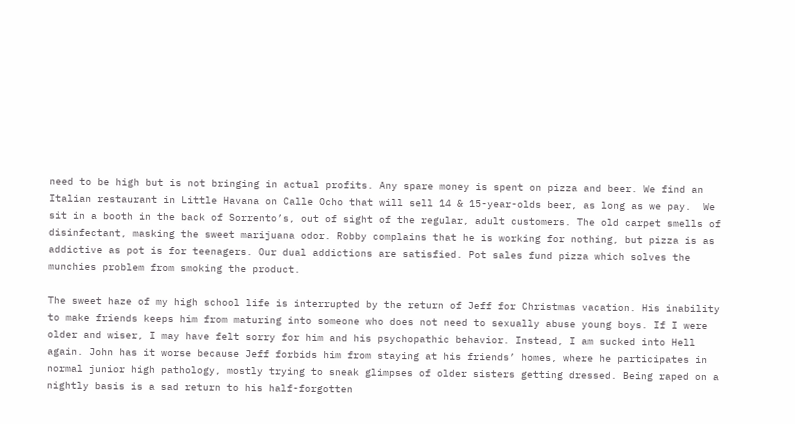need to be high but is not bringing in actual profits. Any spare money is spent on pizza and beer. We find an Italian restaurant in Little Havana on Calle Ocho that will sell 14 & 15-year-olds beer, as long as we pay.  We sit in a booth in the back of Sorrento’s, out of sight of the regular, adult customers. The old carpet smells of disinfectant, masking the sweet marijuana odor. Robby complains that he is working for nothing, but pizza is as addictive as pot is for teenagers. Our dual addictions are satisfied. Pot sales fund pizza which solves the munchies problem from smoking the product.

The sweet haze of my high school life is interrupted by the return of Jeff for Christmas vacation. His inability to make friends keeps him from maturing into someone who does not need to sexually abuse young boys. If I were older and wiser, I may have felt sorry for him and his psychopathic behavior. Instead, I am sucked into Hell again. John has it worse because Jeff forbids him from staying at his friends’ homes, where he participates in normal junior high pathology, mostly trying to sneak glimpses of older sisters getting dressed. Being raped on a nightly basis is a sad return to his half-forgotten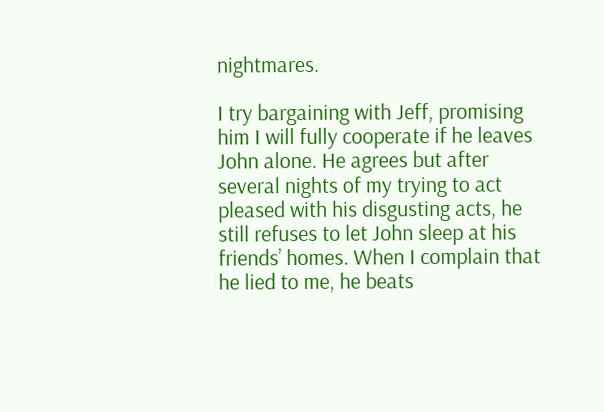nightmares.

I try bargaining with Jeff, promising him I will fully cooperate if he leaves John alone. He agrees but after several nights of my trying to act pleased with his disgusting acts, he still refuses to let John sleep at his friends’ homes. When I complain that he lied to me, he beats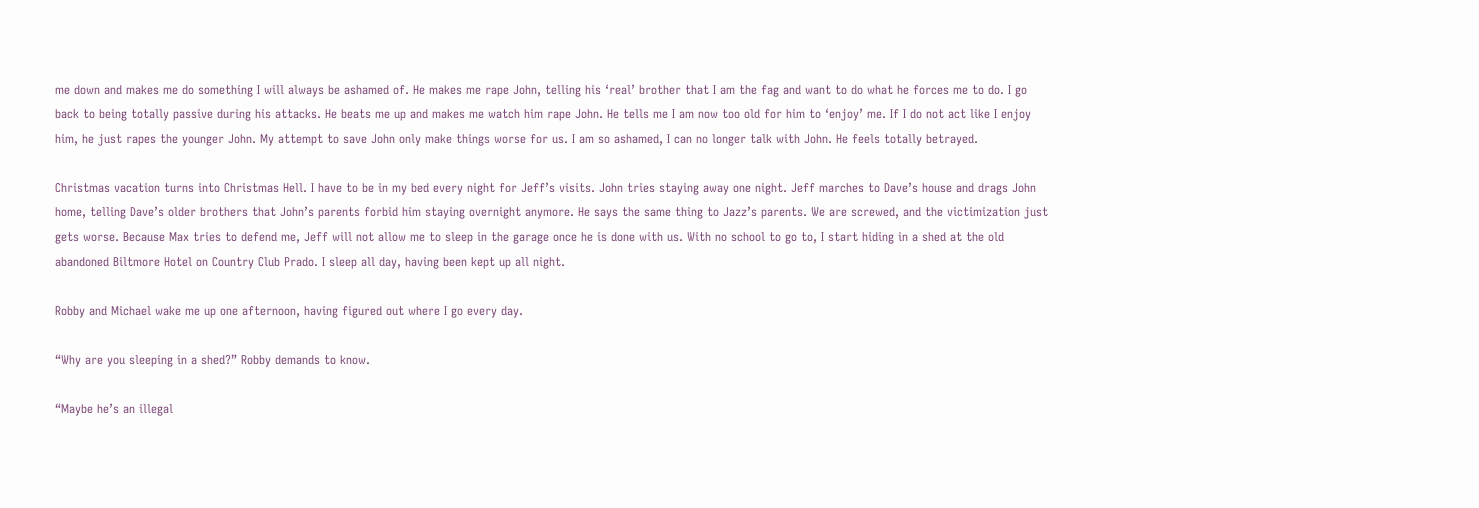me down and makes me do something I will always be ashamed of. He makes me rape John, telling his ‘real’ brother that I am the fag and want to do what he forces me to do. I go back to being totally passive during his attacks. He beats me up and makes me watch him rape John. He tells me I am now too old for him to ‘enjoy’ me. If I do not act like I enjoy him, he just rapes the younger John. My attempt to save John only make things worse for us. I am so ashamed, I can no longer talk with John. He feels totally betrayed.

Christmas vacation turns into Christmas Hell. I have to be in my bed every night for Jeff’s visits. John tries staying away one night. Jeff marches to Dave’s house and drags John home, telling Dave’s older brothers that John’s parents forbid him staying overnight anymore. He says the same thing to Jazz’s parents. We are screwed, and the victimization just gets worse. Because Max tries to defend me, Jeff will not allow me to sleep in the garage once he is done with us. With no school to go to, I start hiding in a shed at the old abandoned Biltmore Hotel on Country Club Prado. I sleep all day, having been kept up all night.

Robby and Michael wake me up one afternoon, having figured out where I go every day.

“Why are you sleeping in a shed?” Robby demands to know.

“Maybe he’s an illegal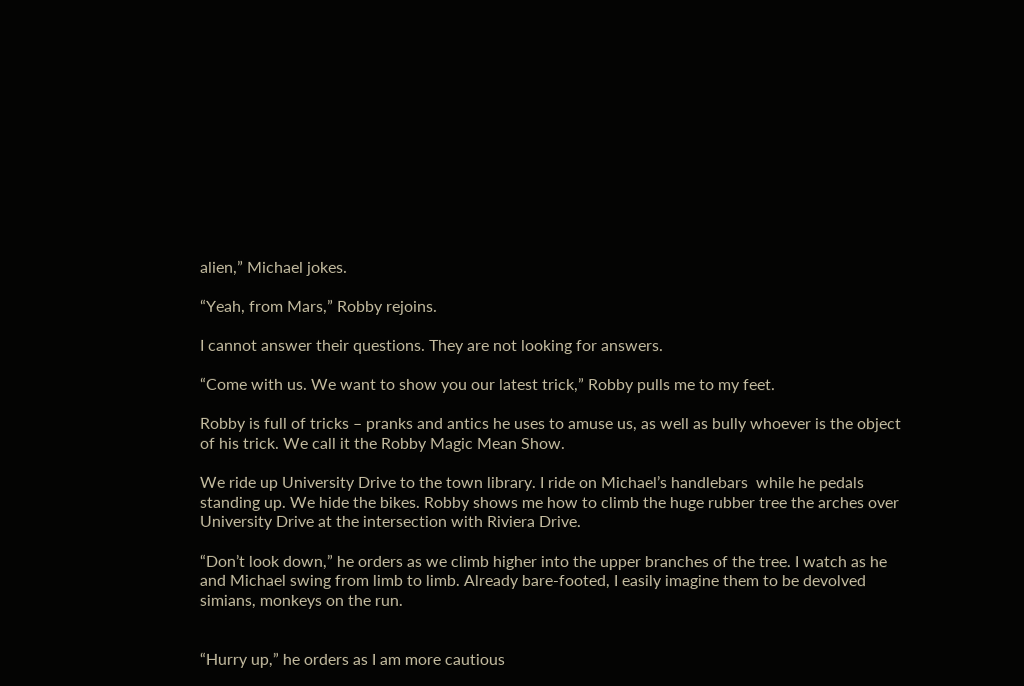alien,” Michael jokes.

“Yeah, from Mars,” Robby rejoins.

I cannot answer their questions. They are not looking for answers.

“Come with us. We want to show you our latest trick,” Robby pulls me to my feet.

Robby is full of tricks – pranks and antics he uses to amuse us, as well as bully whoever is the object of his trick. We call it the Robby Magic Mean Show.

We ride up University Drive to the town library. I ride on Michael’s handlebars  while he pedals standing up. We hide the bikes. Robby shows me how to climb the huge rubber tree the arches over University Drive at the intersection with Riviera Drive.

“Don’t look down,” he orders as we climb higher into the upper branches of the tree. I watch as he and Michael swing from limb to limb. Already bare-footed, I easily imagine them to be devolved simians, monkeys on the run.


“Hurry up,” he orders as I am more cautious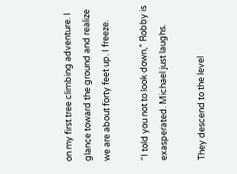on my first tree climbing adventure. I glance toward the ground and realize we are about forty feet up. I freeze.

“I told you not to look down,” Robby is exasperated. Michael just laughs.

They descend to the level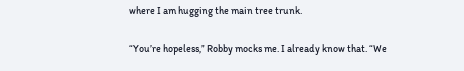where I am hugging the main tree trunk.

“You’re hopeless,” Robby mocks me. I already know that. “We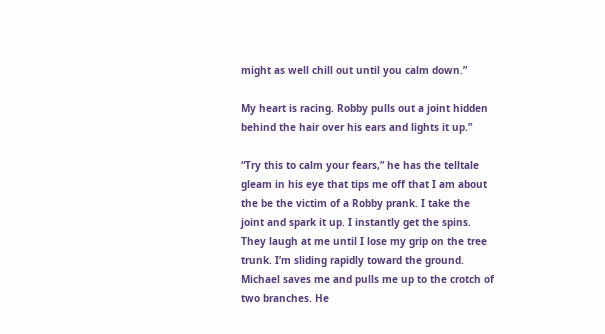might as well chill out until you calm down.”

My heart is racing. Robby pulls out a joint hidden behind the hair over his ears and lights it up.”

“Try this to calm your fears,” he has the telltale gleam in his eye that tips me off that I am about the be the victim of a Robby prank. I take the joint and spark it up. I instantly get the spins. They laugh at me until I lose my grip on the tree trunk. I’m sliding rapidly toward the ground. Michael saves me and pulls me up to the crotch of two branches. He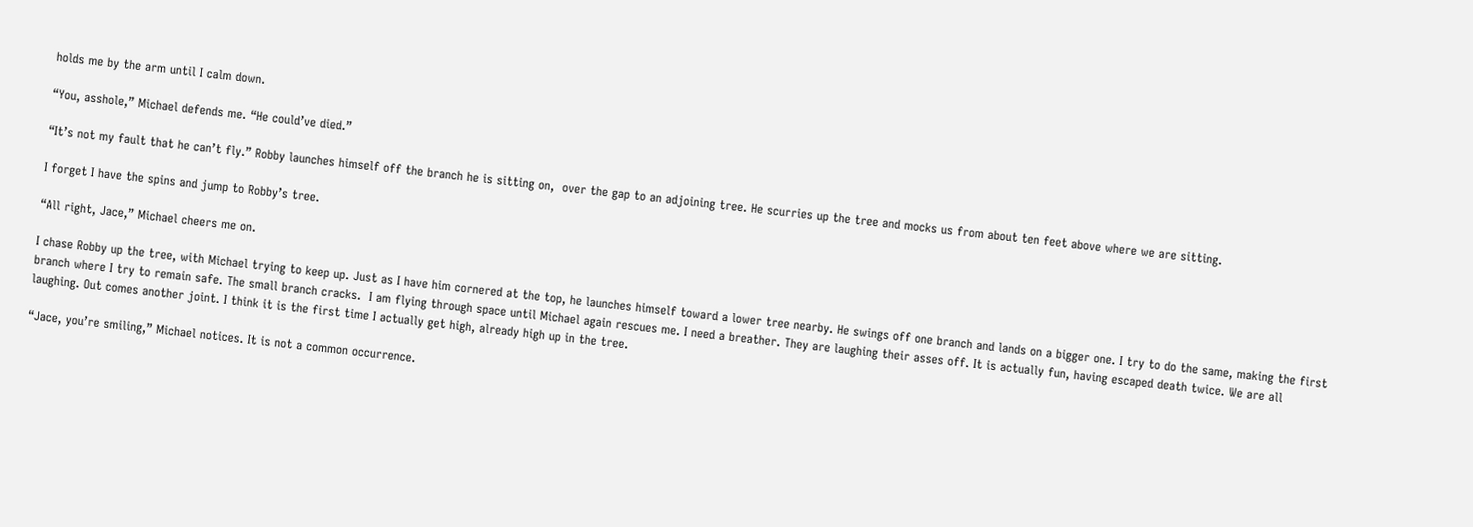holds me by the arm until I calm down.

“You, asshole,” Michael defends me. “He could’ve died.”

“It’s not my fault that he can’t fly.” Robby launches himself off the branch he is sitting on,  over the gap to an adjoining tree. He scurries up the tree and mocks us from about ten feet above where we are sitting.

I forget I have the spins and jump to Robby’s tree.

“All right, Jace,” Michael cheers me on.

I chase Robby up the tree, with Michael trying to keep up. Just as I have him cornered at the top, he launches himself toward a lower tree nearby. He swings off one branch and lands on a bigger one. I try to do the same, making the first branch where I try to remain safe. The small branch cracks.  I am flying through space until Michael again rescues me. I need a breather. They are laughing their asses off. It is actually fun, having escaped death twice. We are all laughing. Out comes another joint. I think it is the first time I actually get high, already high up in the tree.

“Jace, you’re smiling,” Michael notices. It is not a common occurrence.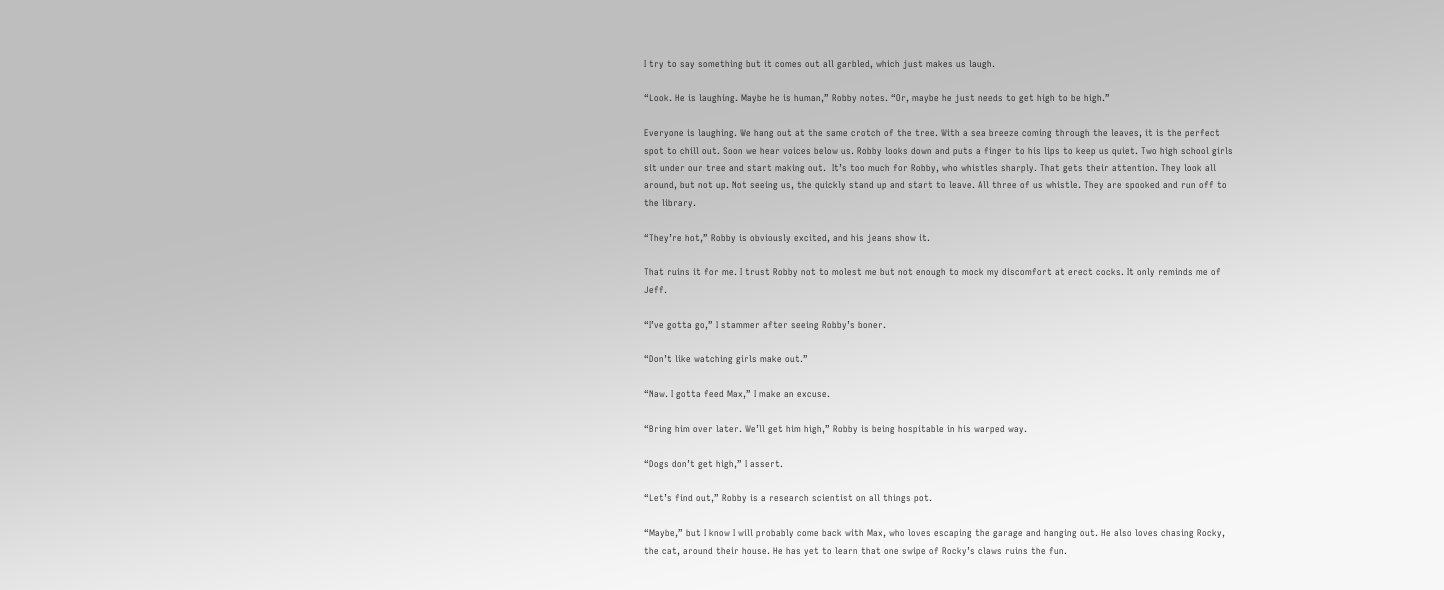I try to say something but it comes out all garbled, which just makes us laugh.

“Look. He is laughing. Maybe he is human,” Robby notes. “Or, maybe he just needs to get high to be high.”

Everyone is laughing. We hang out at the same crotch of the tree. With a sea breeze coming through the leaves, it is the perfect spot to chill out. Soon we hear voices below us. Robby looks down and puts a finger to his lips to keep us quiet. Two high school girls sit under our tree and start making out.  It’s too much for Robby, who whistles sharply. That gets their attention. They look all around, but not up. Not seeing us, the quickly stand up and start to leave. All three of us whistle. They are spooked and run off to the library.

“They’re hot,” Robby is obviously excited, and his jeans show it.

That ruins it for me. I trust Robby not to molest me but not enough to mock my discomfort at erect cocks. It only reminds me of Jeff.

“I’ve gotta go,” I stammer after seeing Robby’s boner.

“Don’t like watching girls make out.”

“Naw. I gotta feed Max,” I make an excuse.

“Bring him over later. We’ll get him high,” Robby is being hospitable in his warped way.

“Dogs don’t get high,” I assert.

“Let’s find out,” Robby is a research scientist on all things pot.

“Maybe,” but I know I will probably come back with Max, who loves escaping the garage and hanging out. He also loves chasing Rocky, the cat, around their house. He has yet to learn that one swipe of Rocky’s claws ruins the fun.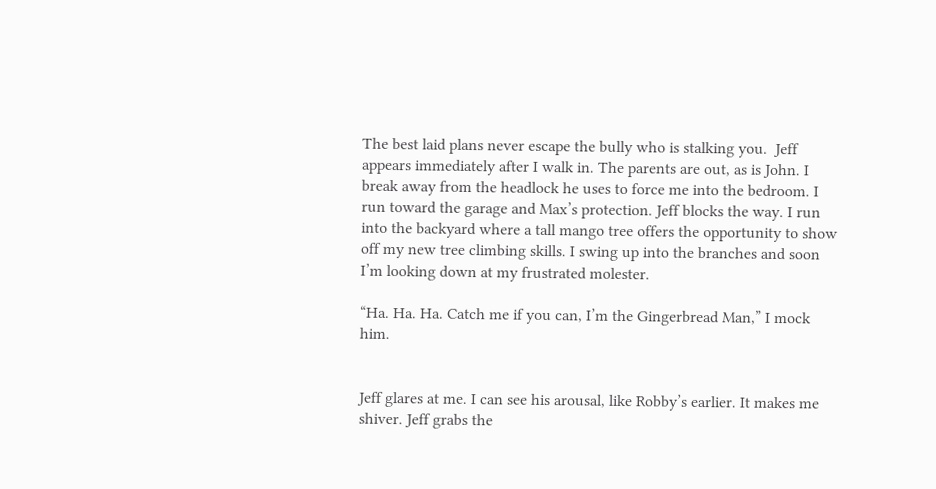The best laid plans never escape the bully who is stalking you.  Jeff appears immediately after I walk in. The parents are out, as is John. I break away from the headlock he uses to force me into the bedroom. I run toward the garage and Max’s protection. Jeff blocks the way. I run into the backyard where a tall mango tree offers the opportunity to show off my new tree climbing skills. I swing up into the branches and soon I’m looking down at my frustrated molester.

“Ha. Ha. Ha. Catch me if you can, I’m the Gingerbread Man,” I mock him.


Jeff glares at me. I can see his arousal, like Robby’s earlier. It makes me shiver. Jeff grabs the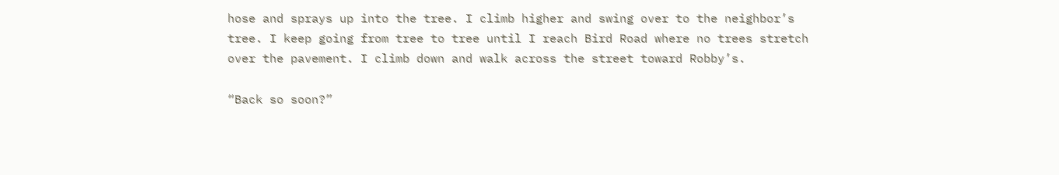hose and sprays up into the tree. I climb higher and swing over to the neighbor’s tree. I keep going from tree to tree until I reach Bird Road where no trees stretch over the pavement. I climb down and walk across the street toward Robby’s.

“Back so soon?”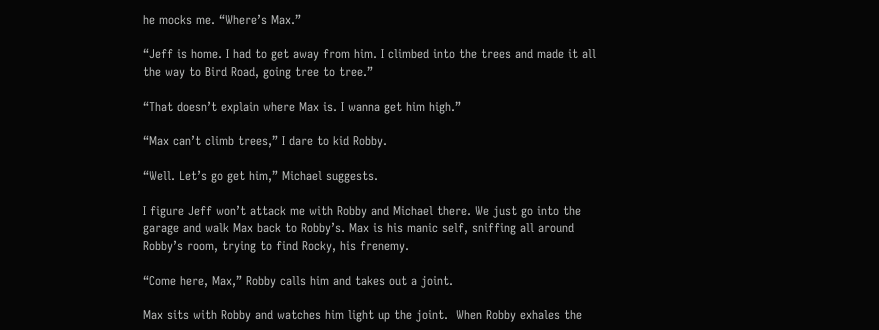he mocks me. “Where’s Max.”

“Jeff is home. I had to get away from him. I climbed into the trees and made it all the way to Bird Road, going tree to tree.”

“That doesn’t explain where Max is. I wanna get him high.”

“Max can’t climb trees,” I dare to kid Robby.

“Well. Let’s go get him,” Michael suggests.

I figure Jeff won’t attack me with Robby and Michael there. We just go into the garage and walk Max back to Robby’s. Max is his manic self, sniffing all around Robby’s room, trying to find Rocky, his frenemy.

“Come here, Max,” Robby calls him and takes out a joint.

Max sits with Robby and watches him light up the joint.  When Robby exhales the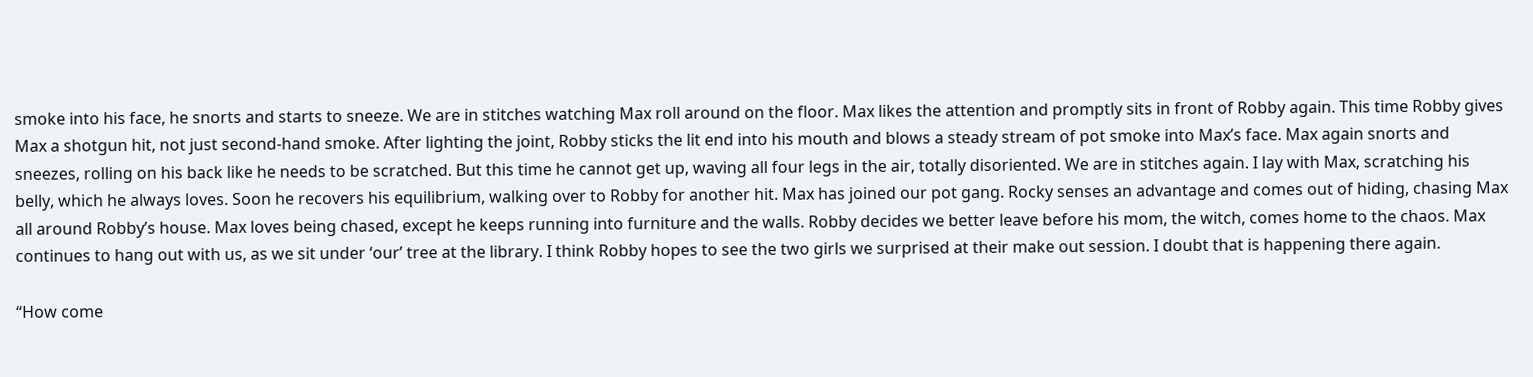smoke into his face, he snorts and starts to sneeze. We are in stitches watching Max roll around on the floor. Max likes the attention and promptly sits in front of Robby again. This time Robby gives Max a shotgun hit, not just second-hand smoke. After lighting the joint, Robby sticks the lit end into his mouth and blows a steady stream of pot smoke into Max’s face. Max again snorts and sneezes, rolling on his back like he needs to be scratched. But this time he cannot get up, waving all four legs in the air, totally disoriented. We are in stitches again. I lay with Max, scratching his belly, which he always loves. Soon he recovers his equilibrium, walking over to Robby for another hit. Max has joined our pot gang. Rocky senses an advantage and comes out of hiding, chasing Max all around Robby’s house. Max loves being chased, except he keeps running into furniture and the walls. Robby decides we better leave before his mom, the witch, comes home to the chaos. Max continues to hang out with us, as we sit under ‘our’ tree at the library. I think Robby hopes to see the two girls we surprised at their make out session. I doubt that is happening there again.

“How come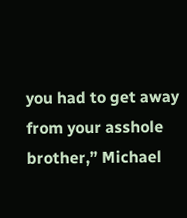you had to get away from your asshole brother,” Michael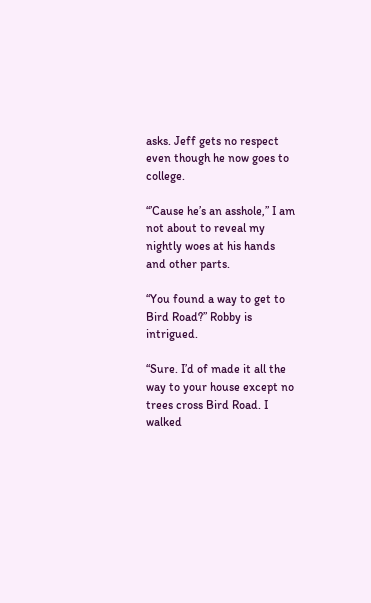asks. Jeff gets no respect even though he now goes to college.

“’Cause he’s an asshole,” I am not about to reveal my nightly woes at his hands and other parts.

“You found a way to get to Bird Road?” Robby is intrigued.

“Sure. I’d of made it all the way to your house except no trees cross Bird Road. I walked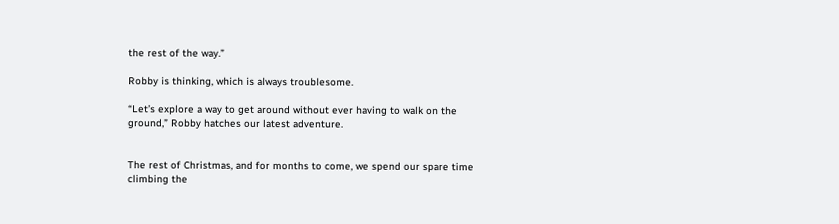the rest of the way.”

Robby is thinking, which is always troublesome.

“Let’s explore a way to get around without ever having to walk on the ground,” Robby hatches our latest adventure.


The rest of Christmas, and for months to come, we spend our spare time climbing the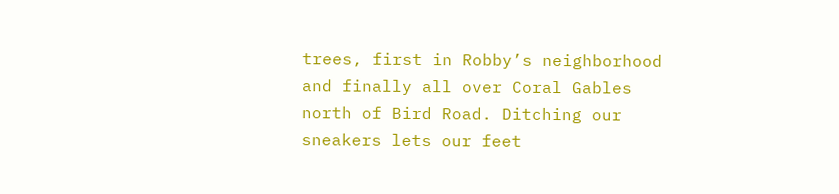trees, first in Robby’s neighborhood and finally all over Coral Gables north of Bird Road. Ditching our sneakers lets our feet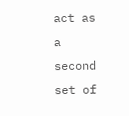act as a second set of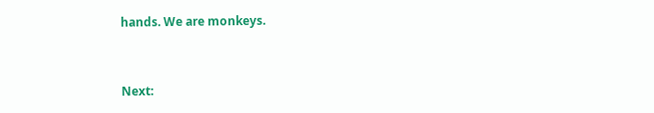hands. We are monkeys.



Next: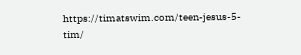https://timatswim.com/teen-jesus-5-tim/